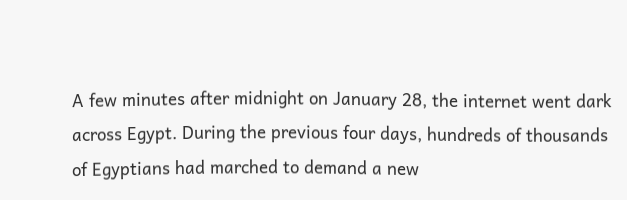A few minutes after midnight on January 28, the internet went dark across Egypt. During the previous four days, hundreds of thousands of Egyptians had marched to demand a new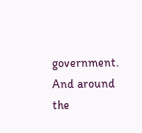government. And around the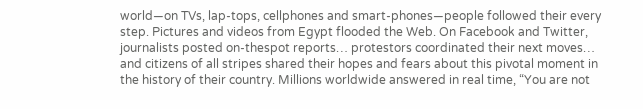world—on TVs, lap-tops, cellphones and smart-phones—people followed their every step. Pictures and videos from Egypt flooded the Web. On Facebook and Twitter, journalists posted on-thespot reports… protestors coordinated their next moves… and citizens of all stripes shared their hopes and fears about this pivotal moment in the history of their country. Millions worldwide answered in real time, “You are not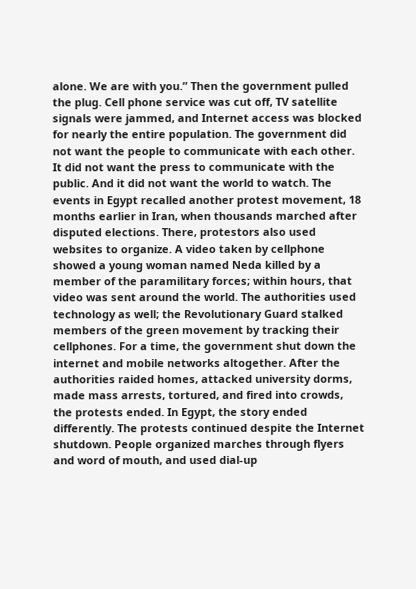alone. We are with you.” Then the government pulled the plug. Cell phone service was cut off, TV satellite signals were jammed, and Internet access was blocked for nearly the entire population. The government did not want the people to communicate with each other. It did not want the press to communicate with the public. And it did not want the world to watch. The events in Egypt recalled another protest movement, 18 months earlier in Iran, when thousands marched after disputed elections. There, protestors also used websites to organize. A video taken by cellphone showed a young woman named Neda killed by a member of the paramilitary forces; within hours, that video was sent around the world. The authorities used technology as well; the Revolutionary Guard stalked members of the green movement by tracking their cellphones. For a time, the government shut down the internet and mobile networks altogether. After the authorities raided homes, attacked university dorms, made mass arrests, tortured, and fired into crowds, the protests ended. In Egypt, the story ended differently. The protests continued despite the Internet shutdown. People organized marches through flyers and word of mouth, and used dial-up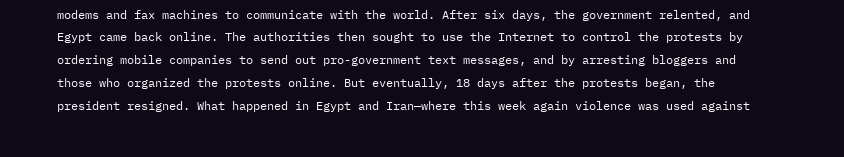modems and fax machines to communicate with the world. After six days, the government relented, and Egypt came back online. The authorities then sought to use the Internet to control the protests by ordering mobile companies to send out pro-government text messages, and by arresting bloggers and those who organized the protests online. But eventually, 18 days after the protests began, the president resigned. What happened in Egypt and Iran—where this week again violence was used against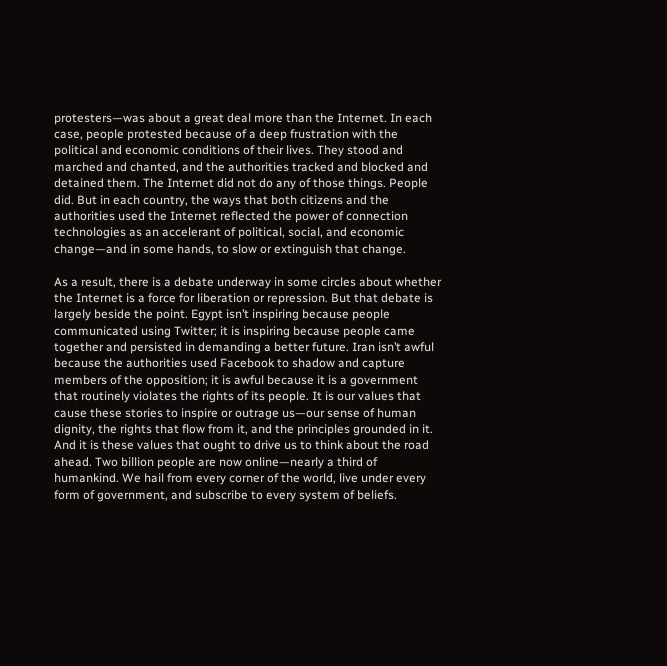protesters—was about a great deal more than the Internet. In each case, people protested because of a deep frustration with the political and economic conditions of their lives. They stood and marched and chanted, and the authorities tracked and blocked and detained them. The Internet did not do any of those things. People did. But in each country, the ways that both citizens and the authorities used the Internet reflected the power of connection technologies as an accelerant of political, social, and economic change—and in some hands, to slow or extinguish that change.

As a result, there is a debate underway in some circles about whether the Internet is a force for liberation or repression. But that debate is largely beside the point. Egypt isn’t inspiring because people communicated using Twitter; it is inspiring because people came together and persisted in demanding a better future. Iran isn’t awful because the authorities used Facebook to shadow and capture members of the opposition; it is awful because it is a government that routinely violates the rights of its people. It is our values that cause these stories to inspire or outrage us—our sense of human dignity, the rights that flow from it, and the principles grounded in it. And it is these values that ought to drive us to think about the road ahead. Two billion people are now online—nearly a third of humankind. We hail from every corner of the world, live under every form of government, and subscribe to every system of beliefs.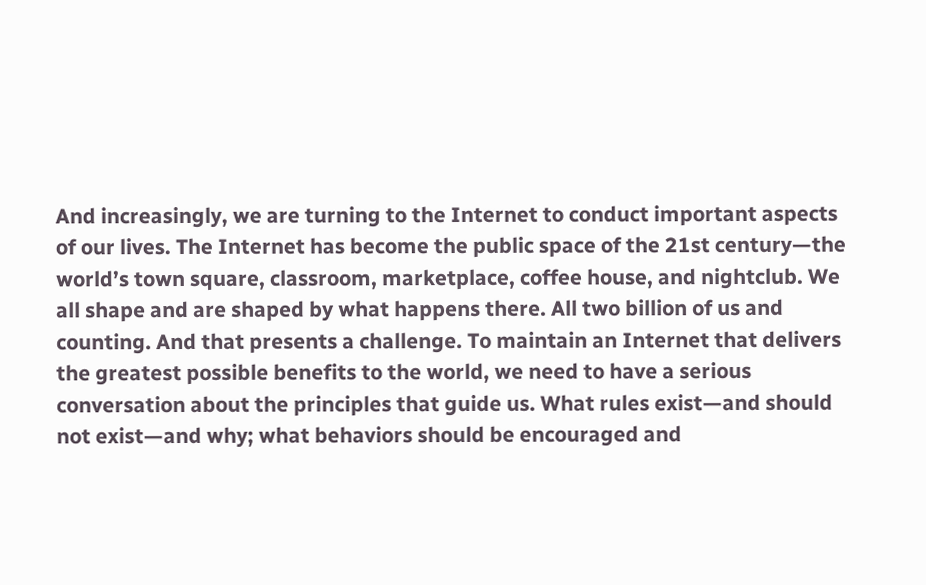And increasingly, we are turning to the Internet to conduct important aspects of our lives. The Internet has become the public space of the 21st century—the world’s town square, classroom, marketplace, coffee house, and nightclub. We all shape and are shaped by what happens there. All two billion of us and counting. And that presents a challenge. To maintain an Internet that delivers the greatest possible benefits to the world, we need to have a serious conversation about the principles that guide us. What rules exist—and should not exist—and why; what behaviors should be encouraged and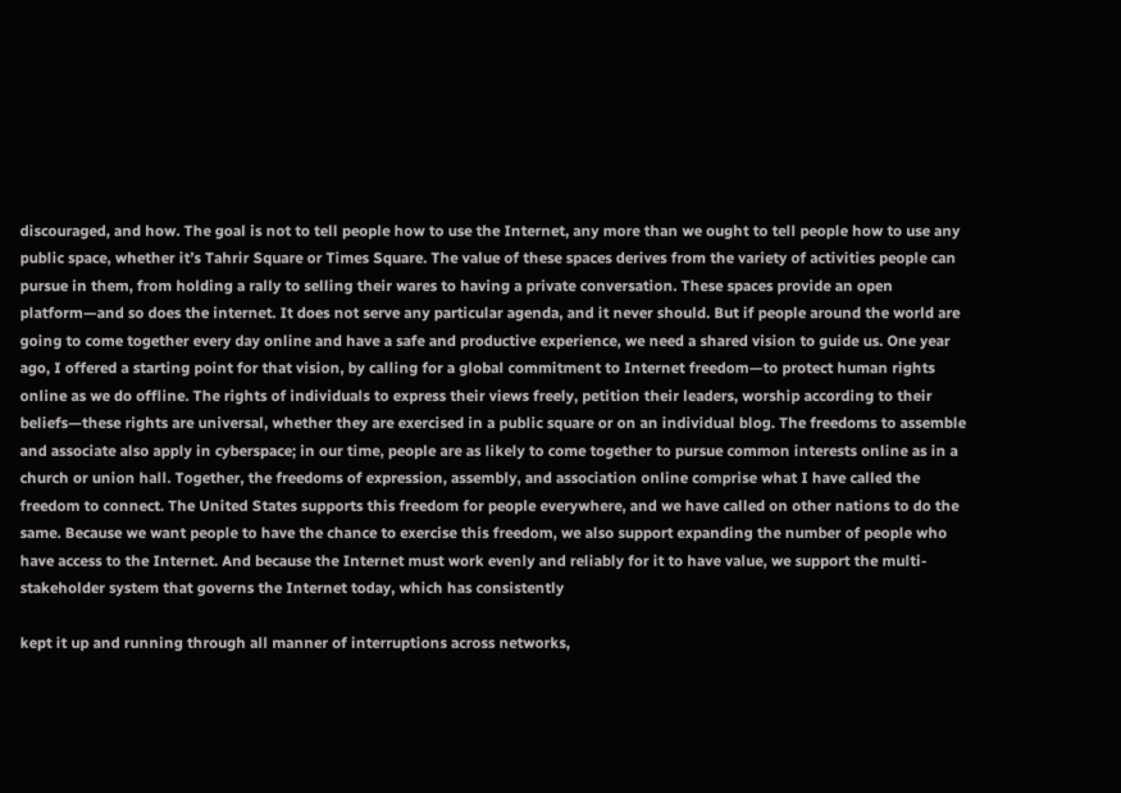discouraged, and how. The goal is not to tell people how to use the Internet, any more than we ought to tell people how to use any public space, whether it’s Tahrir Square or Times Square. The value of these spaces derives from the variety of activities people can pursue in them, from holding a rally to selling their wares to having a private conversation. These spaces provide an open platform—and so does the internet. It does not serve any particular agenda, and it never should. But if people around the world are going to come together every day online and have a safe and productive experience, we need a shared vision to guide us. One year ago, I offered a starting point for that vision, by calling for a global commitment to Internet freedom—to protect human rights online as we do offline. The rights of individuals to express their views freely, petition their leaders, worship according to their beliefs—these rights are universal, whether they are exercised in a public square or on an individual blog. The freedoms to assemble and associate also apply in cyberspace; in our time, people are as likely to come together to pursue common interests online as in a church or union hall. Together, the freedoms of expression, assembly, and association online comprise what I have called the freedom to connect. The United States supports this freedom for people everywhere, and we have called on other nations to do the same. Because we want people to have the chance to exercise this freedom, we also support expanding the number of people who have access to the Internet. And because the Internet must work evenly and reliably for it to have value, we support the multi-stakeholder system that governs the Internet today, which has consistently

kept it up and running through all manner of interruptions across networks,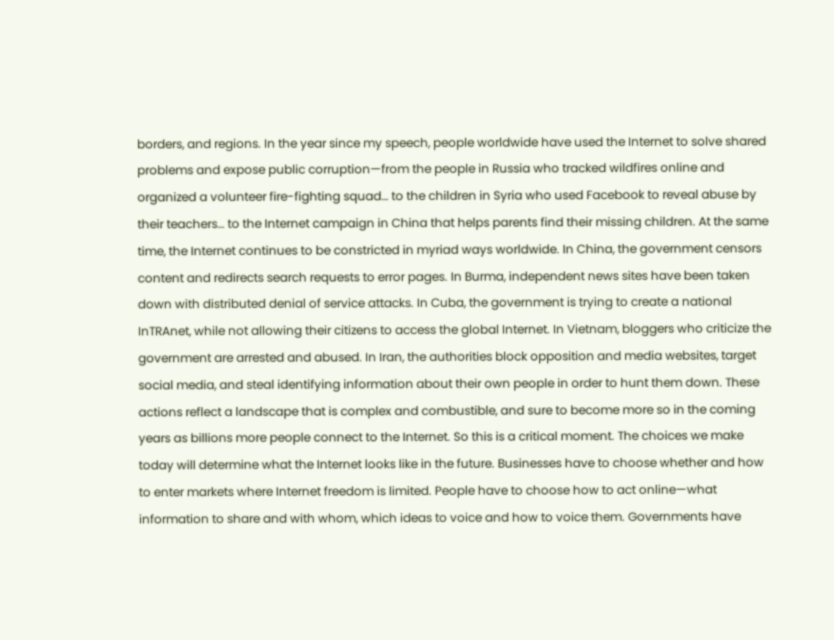borders, and regions. In the year since my speech, people worldwide have used the Internet to solve shared problems and expose public corruption—from the people in Russia who tracked wildfires online and organized a volunteer fire-fighting squad… to the children in Syria who used Facebook to reveal abuse by their teachers… to the Internet campaign in China that helps parents find their missing children. At the same time, the Internet continues to be constricted in myriad ways worldwide. In China, the government censors content and redirects search requests to error pages. In Burma, independent news sites have been taken down with distributed denial of service attacks. In Cuba, the government is trying to create a national InTRAnet, while not allowing their citizens to access the global Internet. In Vietnam, bloggers who criticize the government are arrested and abused. In Iran, the authorities block opposition and media websites, target social media, and steal identifying information about their own people in order to hunt them down. These actions reflect a landscape that is complex and combustible, and sure to become more so in the coming years as billions more people connect to the Internet. So this is a critical moment. The choices we make today will determine what the Internet looks like in the future. Businesses have to choose whether and how to enter markets where Internet freedom is limited. People have to choose how to act online—what information to share and with whom, which ideas to voice and how to voice them. Governments have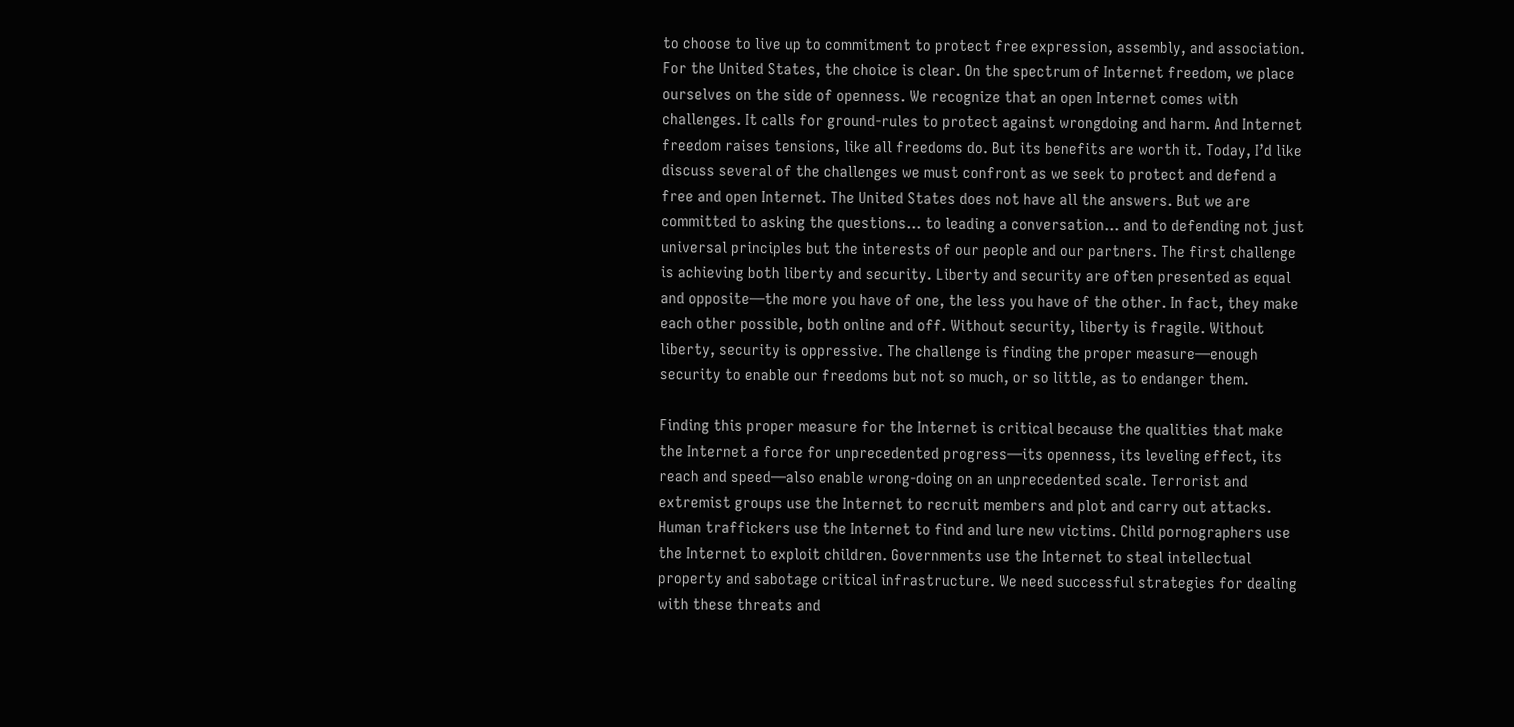to choose to live up to commitment to protect free expression, assembly, and association. For the United States, the choice is clear. On the spectrum of Internet freedom, we place ourselves on the side of openness. We recognize that an open Internet comes with challenges. It calls for ground-rules to protect against wrongdoing and harm. And Internet freedom raises tensions, like all freedoms do. But its benefits are worth it. Today, I’d like discuss several of the challenges we must confront as we seek to protect and defend a free and open Internet. The United States does not have all the answers. But we are committed to asking the questions… to leading a conversation… and to defending not just universal principles but the interests of our people and our partners. The first challenge is achieving both liberty and security. Liberty and security are often presented as equal and opposite—the more you have of one, the less you have of the other. In fact, they make each other possible, both online and off. Without security, liberty is fragile. Without liberty, security is oppressive. The challenge is finding the proper measure—enough security to enable our freedoms but not so much, or so little, as to endanger them.

Finding this proper measure for the Internet is critical because the qualities that make the Internet a force for unprecedented progress—its openness, its leveling effect, its reach and speed—also enable wrong-doing on an unprecedented scale. Terrorist and extremist groups use the Internet to recruit members and plot and carry out attacks. Human traffickers use the Internet to find and lure new victims. Child pornographers use the Internet to exploit children. Governments use the Internet to steal intellectual property and sabotage critical infrastructure. We need successful strategies for dealing with these threats and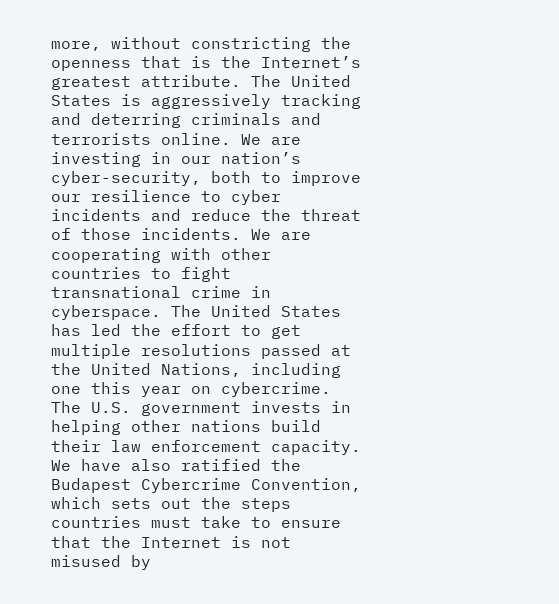more, without constricting the openness that is the Internet’s greatest attribute. The United States is aggressively tracking and deterring criminals and terrorists online. We are investing in our nation’s cyber-security, both to improve our resilience to cyber incidents and reduce the threat of those incidents. We are cooperating with other countries to fight transnational crime in cyberspace. The United States has led the effort to get multiple resolutions passed at the United Nations, including one this year on cybercrime. The U.S. government invests in helping other nations build their law enforcement capacity. We have also ratified the Budapest Cybercrime Convention, which sets out the steps countries must take to ensure that the Internet is not misused by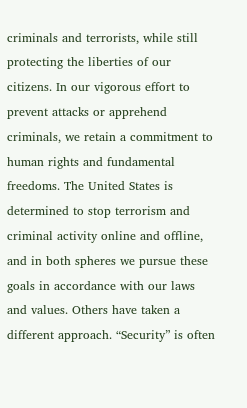criminals and terrorists, while still protecting the liberties of our citizens. In our vigorous effort to prevent attacks or apprehend criminals, we retain a commitment to human rights and fundamental freedoms. The United States is determined to stop terrorism and criminal activity online and offline, and in both spheres we pursue these goals in accordance with our laws and values. Others have taken a different approach. “Security” is often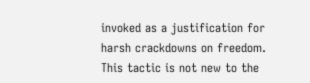invoked as a justification for harsh crackdowns on freedom. This tactic is not new to the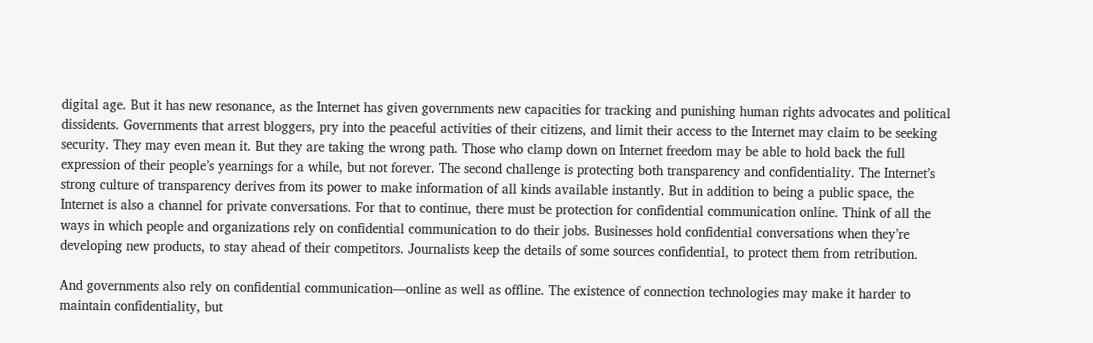digital age. But it has new resonance, as the Internet has given governments new capacities for tracking and punishing human rights advocates and political dissidents. Governments that arrest bloggers, pry into the peaceful activities of their citizens, and limit their access to the Internet may claim to be seeking security. They may even mean it. But they are taking the wrong path. Those who clamp down on Internet freedom may be able to hold back the full expression of their people’s yearnings for a while, but not forever. The second challenge is protecting both transparency and confidentiality. The Internet’s strong culture of transparency derives from its power to make information of all kinds available instantly. But in addition to being a public space, the Internet is also a channel for private conversations. For that to continue, there must be protection for confidential communication online. Think of all the ways in which people and organizations rely on confidential communication to do their jobs. Businesses hold confidential conversations when they’re developing new products, to stay ahead of their competitors. Journalists keep the details of some sources confidential, to protect them from retribution.

And governments also rely on confidential communication—online as well as offline. The existence of connection technologies may make it harder to maintain confidentiality, but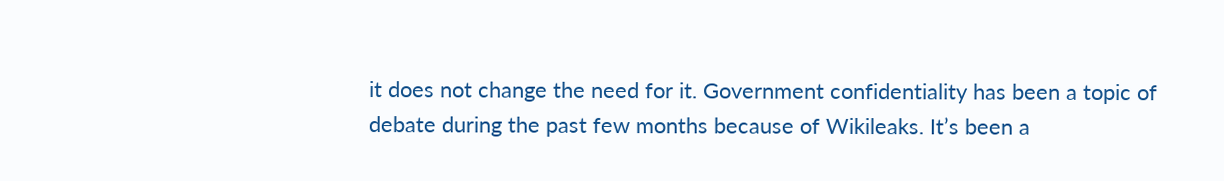it does not change the need for it. Government confidentiality has been a topic of debate during the past few months because of Wikileaks. It’s been a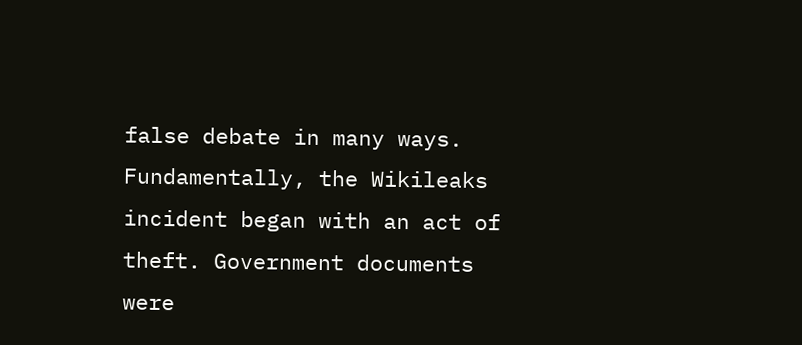false debate in many ways. Fundamentally, the Wikileaks incident began with an act of theft. Government documents were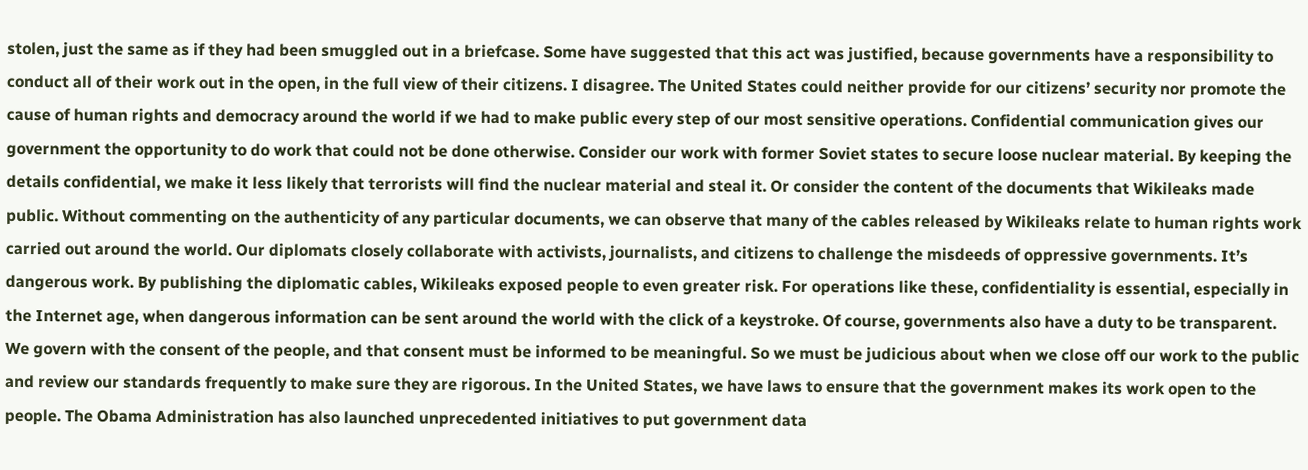stolen, just the same as if they had been smuggled out in a briefcase. Some have suggested that this act was justified, because governments have a responsibility to conduct all of their work out in the open, in the full view of their citizens. I disagree. The United States could neither provide for our citizens’ security nor promote the cause of human rights and democracy around the world if we had to make public every step of our most sensitive operations. Confidential communication gives our government the opportunity to do work that could not be done otherwise. Consider our work with former Soviet states to secure loose nuclear material. By keeping the details confidential, we make it less likely that terrorists will find the nuclear material and steal it. Or consider the content of the documents that Wikileaks made public. Without commenting on the authenticity of any particular documents, we can observe that many of the cables released by Wikileaks relate to human rights work carried out around the world. Our diplomats closely collaborate with activists, journalists, and citizens to challenge the misdeeds of oppressive governments. It’s dangerous work. By publishing the diplomatic cables, Wikileaks exposed people to even greater risk. For operations like these, confidentiality is essential, especially in the Internet age, when dangerous information can be sent around the world with the click of a keystroke. Of course, governments also have a duty to be transparent. We govern with the consent of the people, and that consent must be informed to be meaningful. So we must be judicious about when we close off our work to the public and review our standards frequently to make sure they are rigorous. In the United States, we have laws to ensure that the government makes its work open to the people. The Obama Administration has also launched unprecedented initiatives to put government data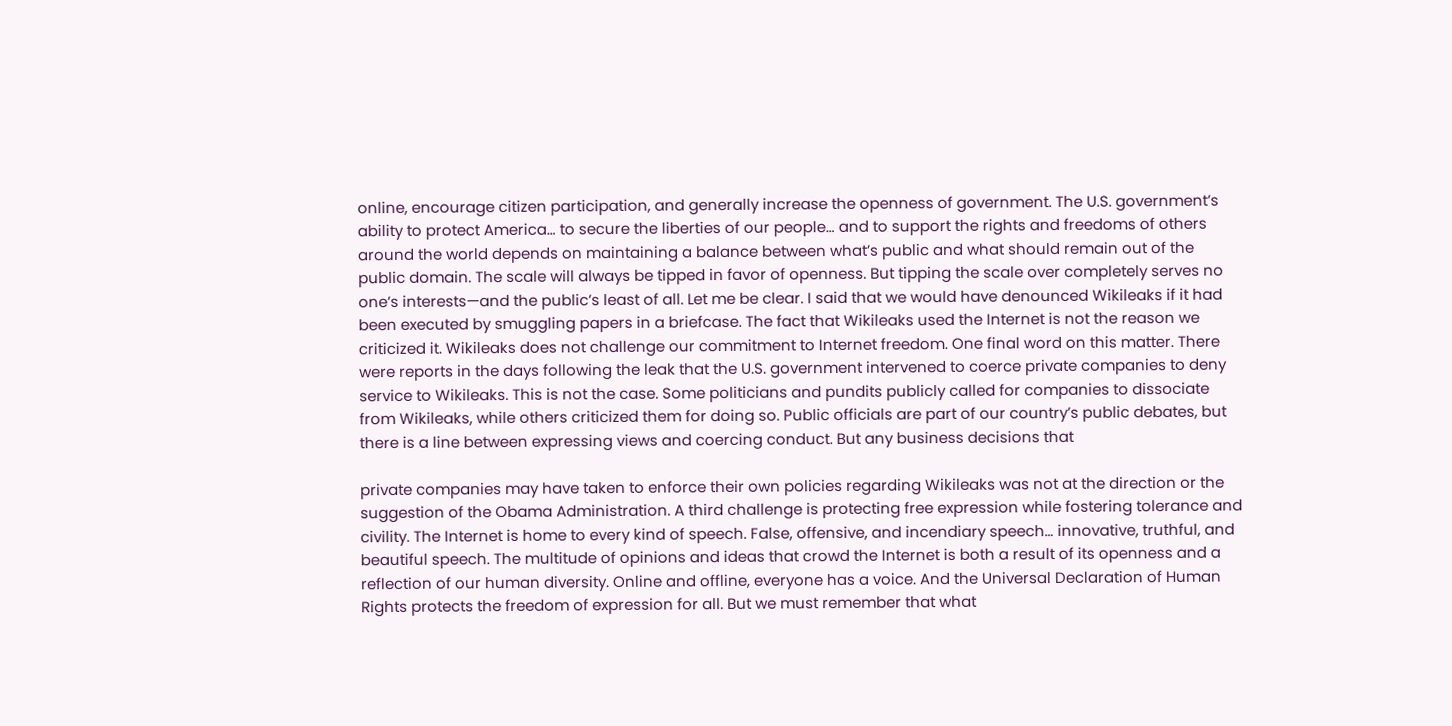online, encourage citizen participation, and generally increase the openness of government. The U.S. government’s ability to protect America… to secure the liberties of our people… and to support the rights and freedoms of others around the world depends on maintaining a balance between what’s public and what should remain out of the public domain. The scale will always be tipped in favor of openness. But tipping the scale over completely serves no one’s interests—and the public’s least of all. Let me be clear. I said that we would have denounced Wikileaks if it had been executed by smuggling papers in a briefcase. The fact that Wikileaks used the Internet is not the reason we criticized it. Wikileaks does not challenge our commitment to Internet freedom. One final word on this matter. There were reports in the days following the leak that the U.S. government intervened to coerce private companies to deny service to Wikileaks. This is not the case. Some politicians and pundits publicly called for companies to dissociate from Wikileaks, while others criticized them for doing so. Public officials are part of our country’s public debates, but there is a line between expressing views and coercing conduct. But any business decisions that

private companies may have taken to enforce their own policies regarding Wikileaks was not at the direction or the suggestion of the Obama Administration. A third challenge is protecting free expression while fostering tolerance and civility. The Internet is home to every kind of speech. False, offensive, and incendiary speech… innovative, truthful, and beautiful speech. The multitude of opinions and ideas that crowd the Internet is both a result of its openness and a reflection of our human diversity. Online and offline, everyone has a voice. And the Universal Declaration of Human Rights protects the freedom of expression for all. But we must remember that what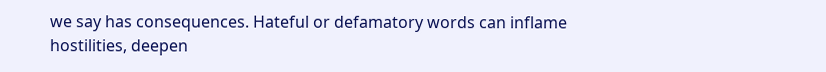we say has consequences. Hateful or defamatory words can inflame hostilities, deepen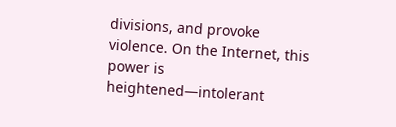divisions, and provoke violence. On the Internet, this power is heightened—intolerant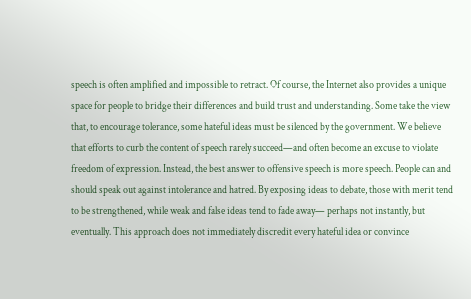speech is often amplified and impossible to retract. Of course, the Internet also provides a unique space for people to bridge their differences and build trust and understanding. Some take the view that, to encourage tolerance, some hateful ideas must be silenced by the government. We believe that efforts to curb the content of speech rarely succeed—and often become an excuse to violate freedom of expression. Instead, the best answer to offensive speech is more speech. People can and should speak out against intolerance and hatred. By exposing ideas to debate, those with merit tend to be strengthened, while weak and false ideas tend to fade away— perhaps not instantly, but eventually. This approach does not immediately discredit every hateful idea or convince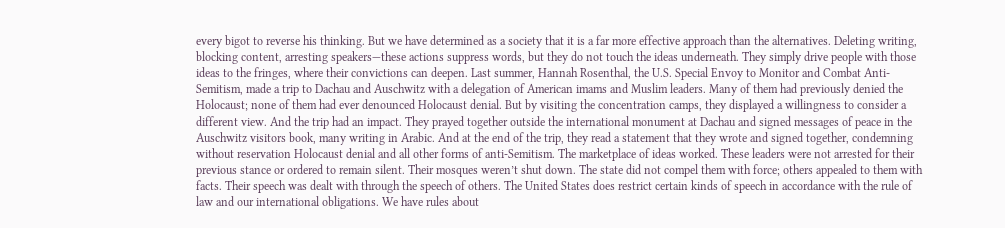every bigot to reverse his thinking. But we have determined as a society that it is a far more effective approach than the alternatives. Deleting writing, blocking content, arresting speakers—these actions suppress words, but they do not touch the ideas underneath. They simply drive people with those ideas to the fringes, where their convictions can deepen. Last summer, Hannah Rosenthal, the U.S. Special Envoy to Monitor and Combat Anti-Semitism, made a trip to Dachau and Auschwitz with a delegation of American imams and Muslim leaders. Many of them had previously denied the Holocaust; none of them had ever denounced Holocaust denial. But by visiting the concentration camps, they displayed a willingness to consider a different view. And the trip had an impact. They prayed together outside the international monument at Dachau and signed messages of peace in the Auschwitz visitors book, many writing in Arabic. And at the end of the trip, they read a statement that they wrote and signed together, condemning without reservation Holocaust denial and all other forms of anti-Semitism. The marketplace of ideas worked. These leaders were not arrested for their previous stance or ordered to remain silent. Their mosques weren’t shut down. The state did not compel them with force; others appealed to them with facts. Their speech was dealt with through the speech of others. The United States does restrict certain kinds of speech in accordance with the rule of law and our international obligations. We have rules about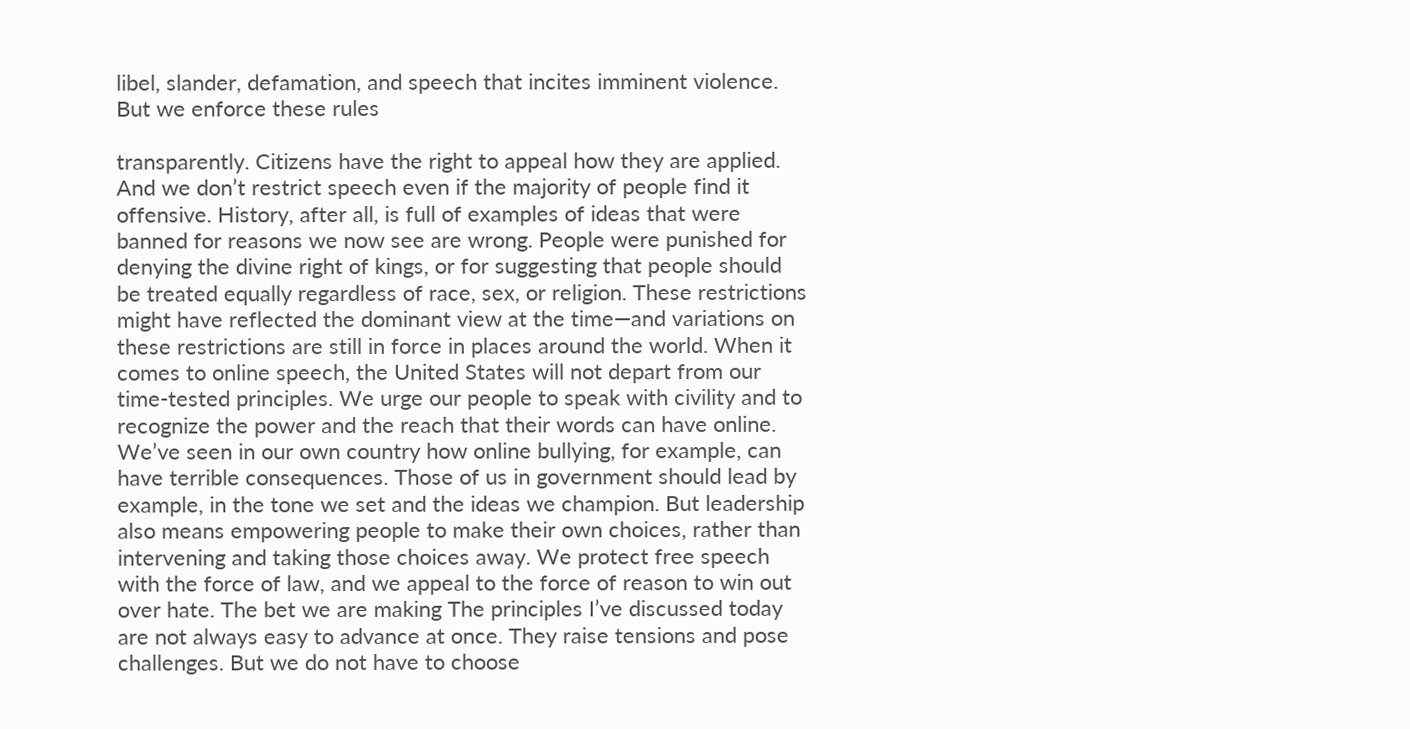libel, slander, defamation, and speech that incites imminent violence. But we enforce these rules

transparently. Citizens have the right to appeal how they are applied. And we don’t restrict speech even if the majority of people find it offensive. History, after all, is full of examples of ideas that were banned for reasons we now see are wrong. People were punished for denying the divine right of kings, or for suggesting that people should be treated equally regardless of race, sex, or religion. These restrictions might have reflected the dominant view at the time—and variations on these restrictions are still in force in places around the world. When it comes to online speech, the United States will not depart from our time-tested principles. We urge our people to speak with civility and to recognize the power and the reach that their words can have online. We’ve seen in our own country how online bullying, for example, can have terrible consequences. Those of us in government should lead by example, in the tone we set and the ideas we champion. But leadership also means empowering people to make their own choices, rather than intervening and taking those choices away. We protect free speech with the force of law, and we appeal to the force of reason to win out over hate. The bet we are making The principles I’ve discussed today are not always easy to advance at once. They raise tensions and pose challenges. But we do not have to choose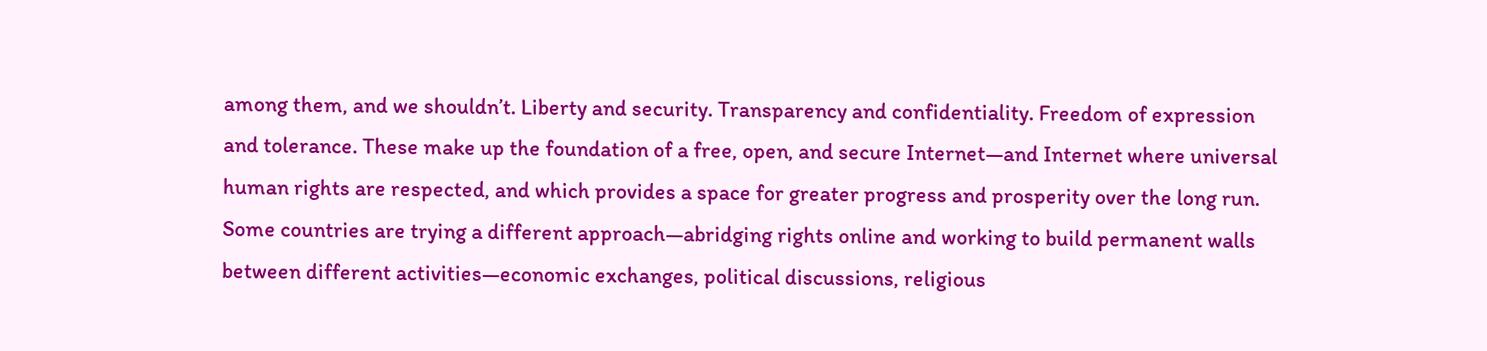among them, and we shouldn’t. Liberty and security. Transparency and confidentiality. Freedom of expression and tolerance. These make up the foundation of a free, open, and secure Internet—and Internet where universal human rights are respected, and which provides a space for greater progress and prosperity over the long run. Some countries are trying a different approach—abridging rights online and working to build permanent walls between different activities—economic exchanges, political discussions, religious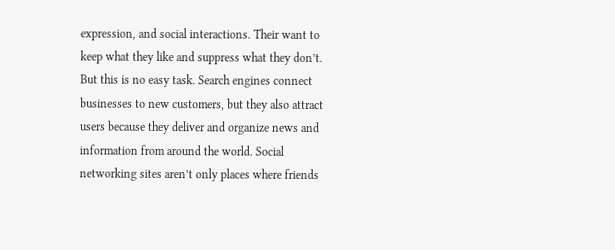expression, and social interactions. Their want to keep what they like and suppress what they don’t. But this is no easy task. Search engines connect businesses to new customers, but they also attract users because they deliver and organize news and information from around the world. Social networking sites aren’t only places where friends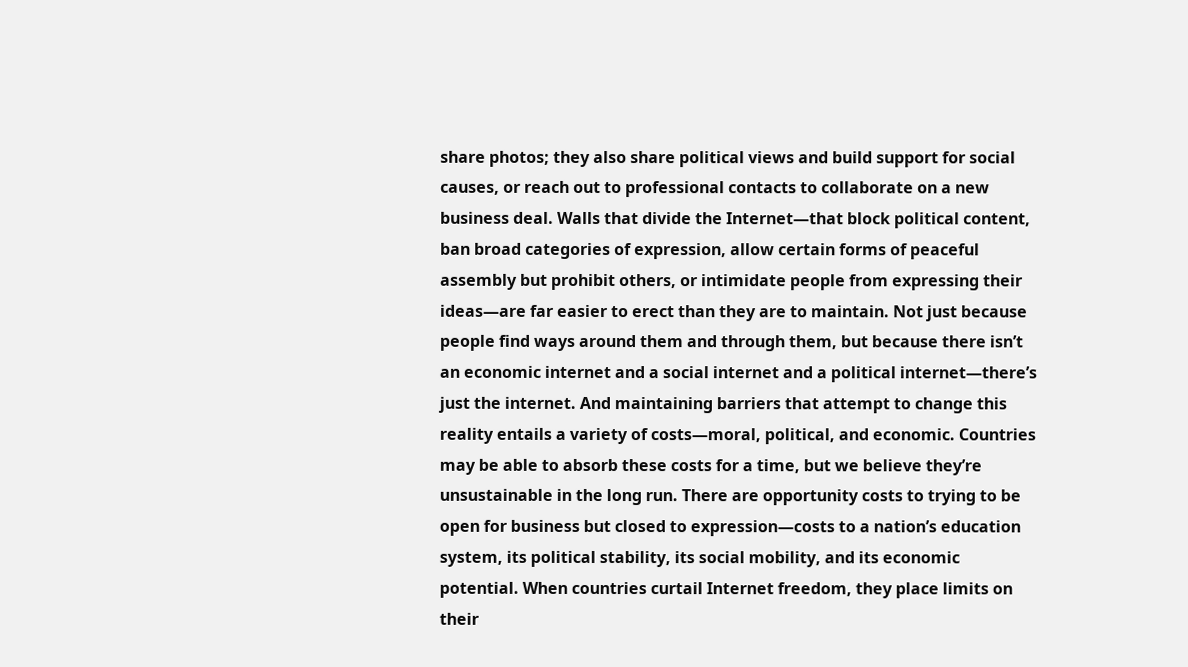share photos; they also share political views and build support for social causes, or reach out to professional contacts to collaborate on a new business deal. Walls that divide the Internet—that block political content, ban broad categories of expression, allow certain forms of peaceful assembly but prohibit others, or intimidate people from expressing their ideas—are far easier to erect than they are to maintain. Not just because people find ways around them and through them, but because there isn’t an economic internet and a social internet and a political internet—there’s just the internet. And maintaining barriers that attempt to change this reality entails a variety of costs—moral, political, and economic. Countries may be able to absorb these costs for a time, but we believe they’re unsustainable in the long run. There are opportunity costs to trying to be open for business but closed to expression—costs to a nation’s education system, its political stability, its social mobility, and its economic potential. When countries curtail Internet freedom, they place limits on their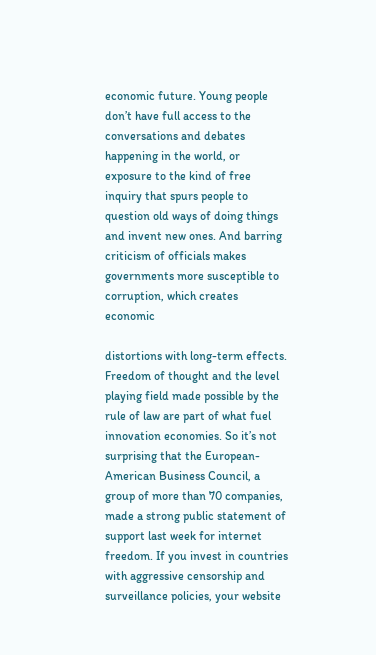economic future. Young people don’t have full access to the conversations and debates happening in the world, or exposure to the kind of free inquiry that spurs people to question old ways of doing things and invent new ones. And barring criticism of officials makes governments more susceptible to corruption, which creates economic

distortions with long-term effects. Freedom of thought and the level playing field made possible by the rule of law are part of what fuel innovation economies. So it’s not surprising that the European-American Business Council, a group of more than 70 companies, made a strong public statement of support last week for internet freedom. If you invest in countries with aggressive censorship and surveillance policies, your website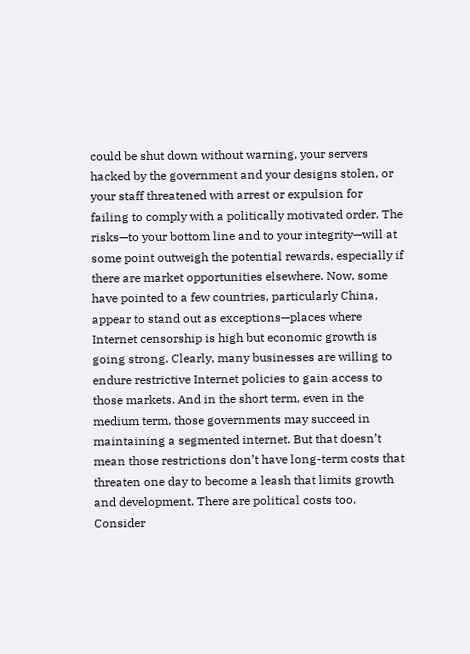could be shut down without warning, your servers hacked by the government and your designs stolen, or your staff threatened with arrest or expulsion for failing to comply with a politically motivated order. The risks—to your bottom line and to your integrity—will at some point outweigh the potential rewards, especially if there are market opportunities elsewhere. Now, some have pointed to a few countries, particularly China, appear to stand out as exceptions—places where Internet censorship is high but economic growth is going strong. Clearly, many businesses are willing to endure restrictive Internet policies to gain access to those markets. And in the short term, even in the medium term, those governments may succeed in maintaining a segmented internet. But that doesn’t mean those restrictions don’t have long-term costs that threaten one day to become a leash that limits growth and development. There are political costs too. Consider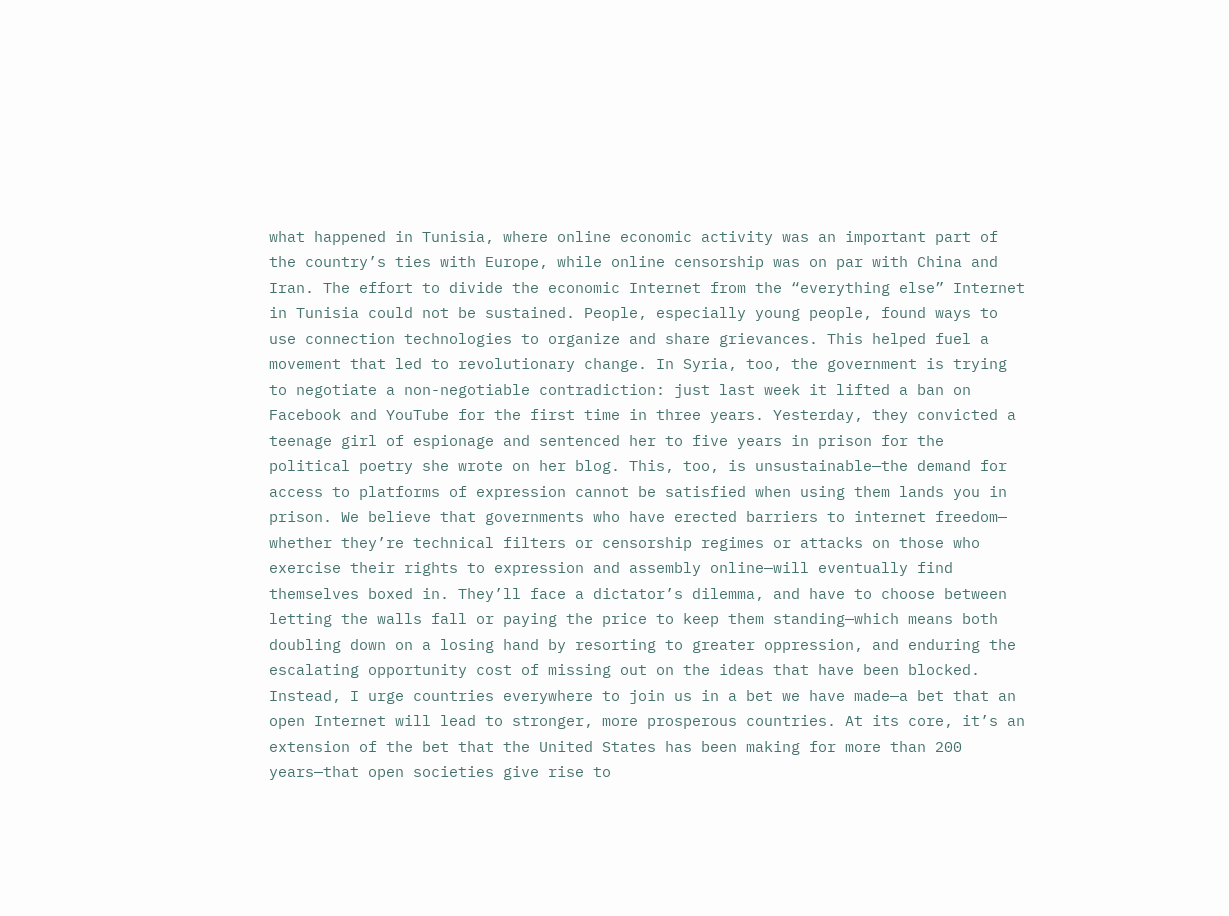what happened in Tunisia, where online economic activity was an important part of the country’s ties with Europe, while online censorship was on par with China and Iran. The effort to divide the economic Internet from the “everything else” Internet in Tunisia could not be sustained. People, especially young people, found ways to use connection technologies to organize and share grievances. This helped fuel a movement that led to revolutionary change. In Syria, too, the government is trying to negotiate a non-negotiable contradiction: just last week it lifted a ban on Facebook and YouTube for the first time in three years. Yesterday, they convicted a teenage girl of espionage and sentenced her to five years in prison for the political poetry she wrote on her blog. This, too, is unsustainable—the demand for access to platforms of expression cannot be satisfied when using them lands you in prison. We believe that governments who have erected barriers to internet freedom— whether they’re technical filters or censorship regimes or attacks on those who exercise their rights to expression and assembly online—will eventually find themselves boxed in. They’ll face a dictator’s dilemma, and have to choose between letting the walls fall or paying the price to keep them standing—which means both doubling down on a losing hand by resorting to greater oppression, and enduring the escalating opportunity cost of missing out on the ideas that have been blocked. Instead, I urge countries everywhere to join us in a bet we have made—a bet that an open Internet will lead to stronger, more prosperous countries. At its core, it’s an extension of the bet that the United States has been making for more than 200 years—that open societies give rise to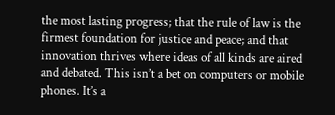the most lasting progress; that the rule of law is the firmest foundation for justice and peace; and that innovation thrives where ideas of all kinds are aired and debated. This isn’t a bet on computers or mobile phones. It’s a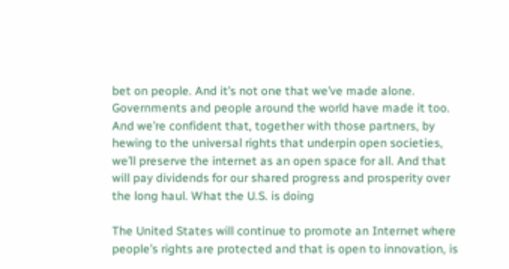bet on people. And it’s not one that we’ve made alone. Governments and people around the world have made it too. And we’re confident that, together with those partners, by hewing to the universal rights that underpin open societies, we’ll preserve the internet as an open space for all. And that will pay dividends for our shared progress and prosperity over the long haul. What the U.S. is doing

The United States will continue to promote an Internet where people’s rights are protected and that is open to innovation, is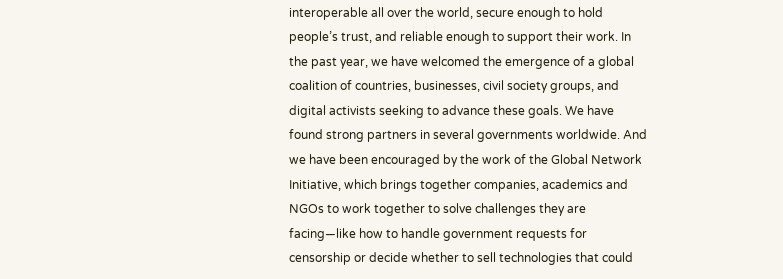interoperable all over the world, secure enough to hold people’s trust, and reliable enough to support their work. In the past year, we have welcomed the emergence of a global coalition of countries, businesses, civil society groups, and digital activists seeking to advance these goals. We have found strong partners in several governments worldwide. And we have been encouraged by the work of the Global Network Initiative, which brings together companies, academics and NGOs to work together to solve challenges they are facing—like how to handle government requests for censorship or decide whether to sell technologies that could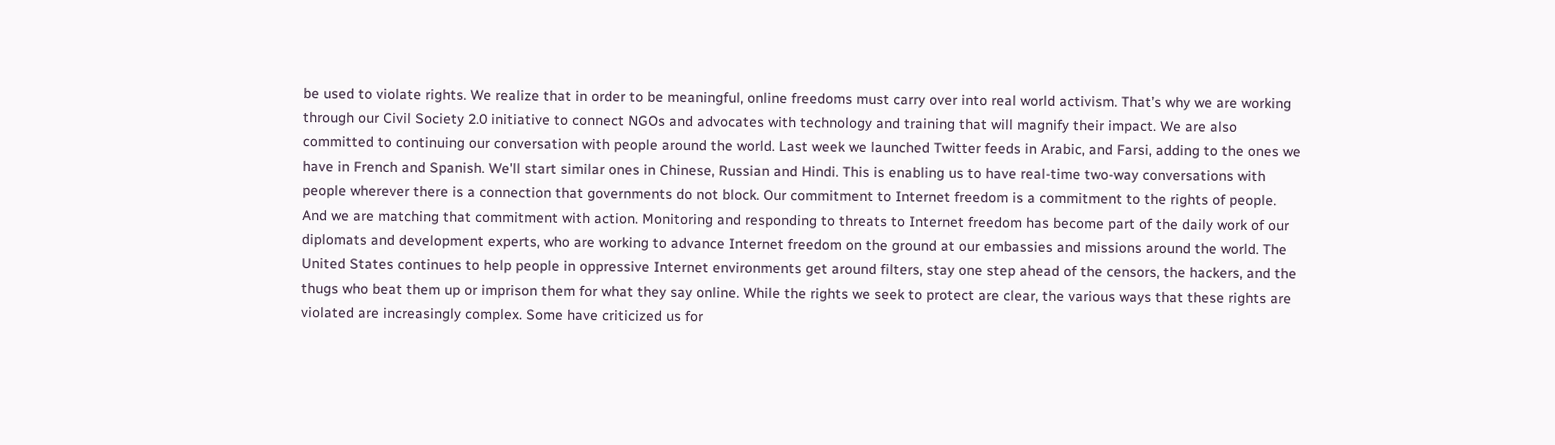be used to violate rights. We realize that in order to be meaningful, online freedoms must carry over into real world activism. That’s why we are working through our Civil Society 2.0 initiative to connect NGOs and advocates with technology and training that will magnify their impact. We are also committed to continuing our conversation with people around the world. Last week we launched Twitter feeds in Arabic, and Farsi, adding to the ones we have in French and Spanish. We'll start similar ones in Chinese, Russian and Hindi. This is enabling us to have real-time two-way conversations with people wherever there is a connection that governments do not block. Our commitment to Internet freedom is a commitment to the rights of people. And we are matching that commitment with action. Monitoring and responding to threats to Internet freedom has become part of the daily work of our diplomats and development experts, who are working to advance Internet freedom on the ground at our embassies and missions around the world. The United States continues to help people in oppressive Internet environments get around filters, stay one step ahead of the censors, the hackers, and the thugs who beat them up or imprison them for what they say online. While the rights we seek to protect are clear, the various ways that these rights are violated are increasingly complex. Some have criticized us for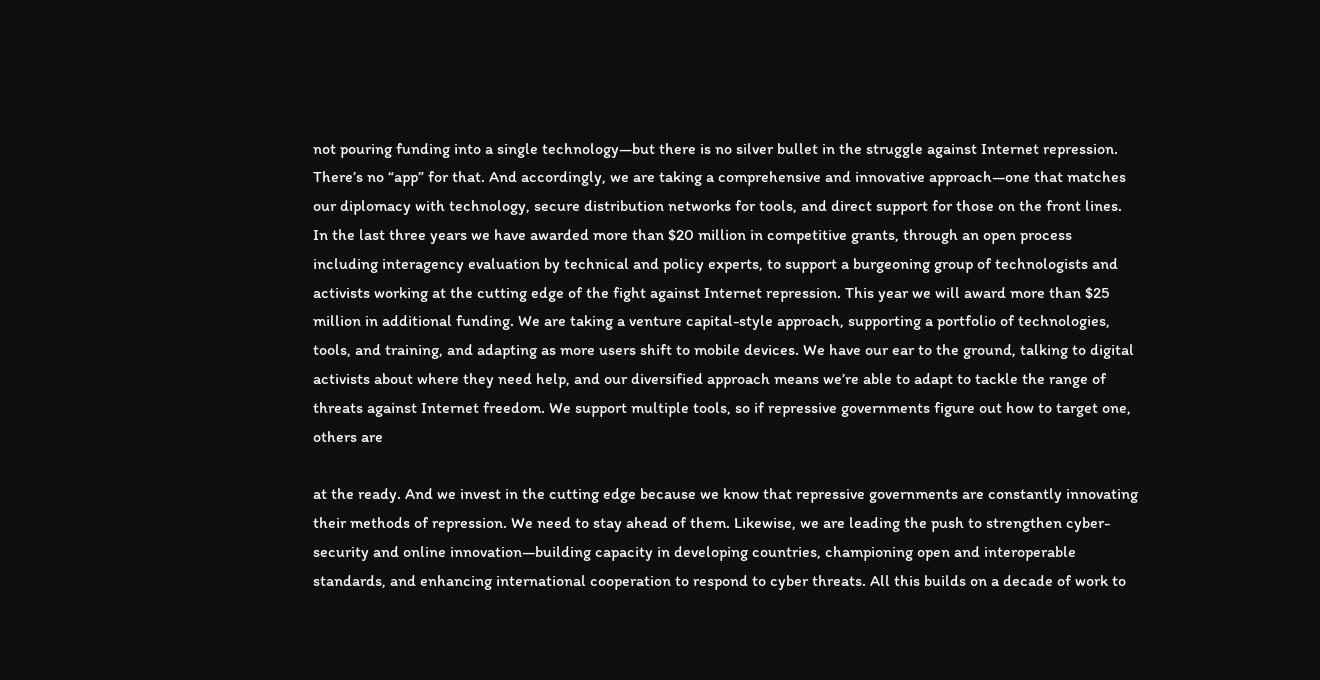not pouring funding into a single technology—but there is no silver bullet in the struggle against Internet repression. There’s no “app” for that. And accordingly, we are taking a comprehensive and innovative approach—one that matches our diplomacy with technology, secure distribution networks for tools, and direct support for those on the front lines. In the last three years we have awarded more than $20 million in competitive grants, through an open process including interagency evaluation by technical and policy experts, to support a burgeoning group of technologists and activists working at the cutting edge of the fight against Internet repression. This year we will award more than $25 million in additional funding. We are taking a venture capital-style approach, supporting a portfolio of technologies, tools, and training, and adapting as more users shift to mobile devices. We have our ear to the ground, talking to digital activists about where they need help, and our diversified approach means we’re able to adapt to tackle the range of threats against Internet freedom. We support multiple tools, so if repressive governments figure out how to target one, others are

at the ready. And we invest in the cutting edge because we know that repressive governments are constantly innovating their methods of repression. We need to stay ahead of them. Likewise, we are leading the push to strengthen cyber-security and online innovation—building capacity in developing countries, championing open and interoperable standards, and enhancing international cooperation to respond to cyber threats. All this builds on a decade of work to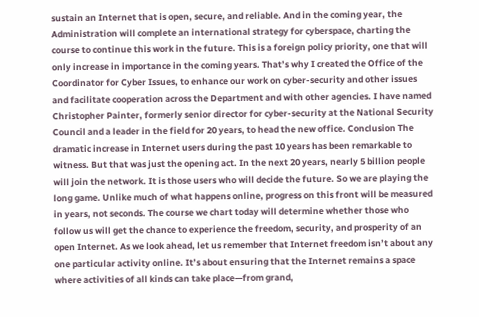sustain an Internet that is open, secure, and reliable. And in the coming year, the Administration will complete an international strategy for cyberspace, charting the course to continue this work in the future. This is a foreign policy priority, one that will only increase in importance in the coming years. That’s why I created the Office of the Coordinator for Cyber Issues, to enhance our work on cyber-security and other issues and facilitate cooperation across the Department and with other agencies. I have named Christopher Painter, formerly senior director for cyber-security at the National Security Council and a leader in the field for 20 years, to head the new office. Conclusion The dramatic increase in Internet users during the past 10 years has been remarkable to witness. But that was just the opening act. In the next 20 years, nearly 5 billion people will join the network. It is those users who will decide the future. So we are playing the long game. Unlike much of what happens online, progress on this front will be measured in years, not seconds. The course we chart today will determine whether those who follow us will get the chance to experience the freedom, security, and prosperity of an open Internet. As we look ahead, let us remember that Internet freedom isn’t about any one particular activity online. It’s about ensuring that the Internet remains a space where activities of all kinds can take place—from grand,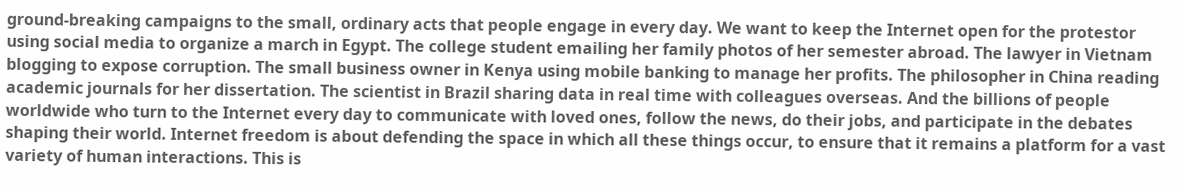ground-breaking campaigns to the small, ordinary acts that people engage in every day. We want to keep the Internet open for the protestor using social media to organize a march in Egypt. The college student emailing her family photos of her semester abroad. The lawyer in Vietnam blogging to expose corruption. The small business owner in Kenya using mobile banking to manage her profits. The philosopher in China reading academic journals for her dissertation. The scientist in Brazil sharing data in real time with colleagues overseas. And the billions of people worldwide who turn to the Internet every day to communicate with loved ones, follow the news, do their jobs, and participate in the debates shaping their world. Internet freedom is about defending the space in which all these things occur, to ensure that it remains a platform for a vast variety of human interactions. This is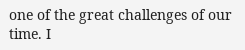one of the great challenges of our time. I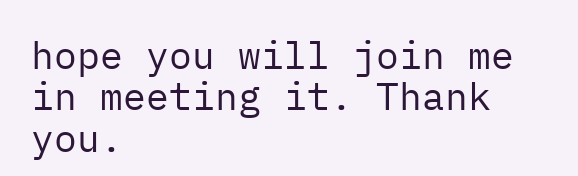hope you will join me in meeting it. Thank you.